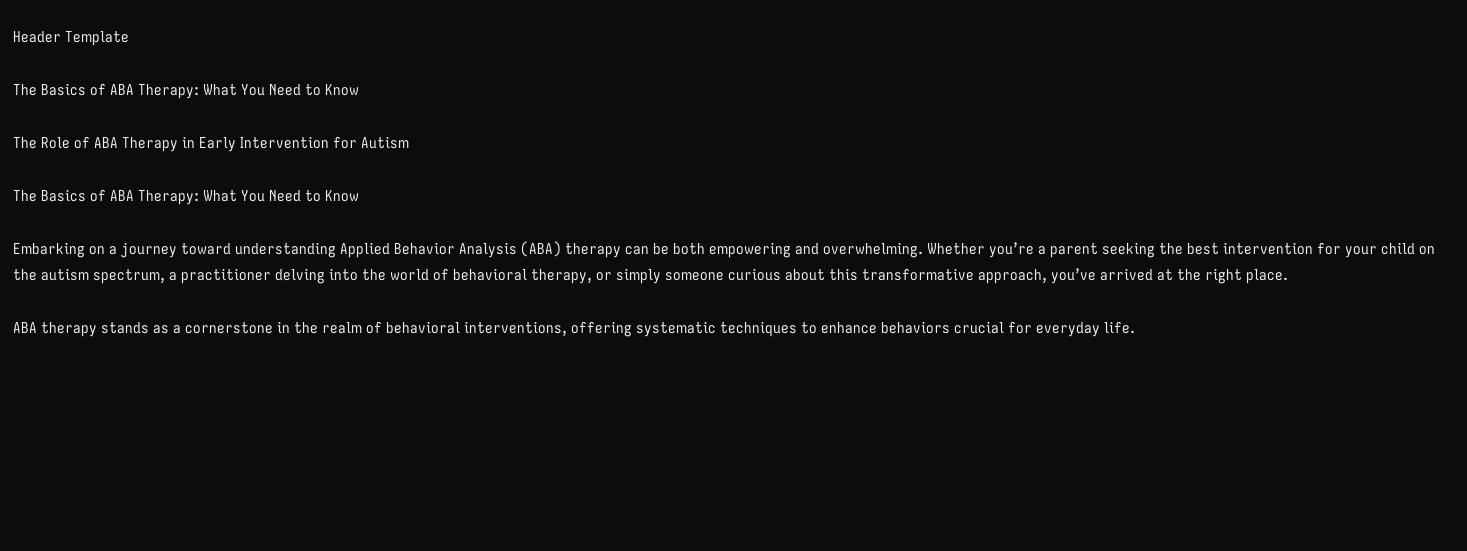Header Template

The Basics of ABA Therapy: What You Need to Know

The Role of ABA Therapy in Early Intervention for Autism

The Basics of ABA Therapy: What You Need to Know

Embarking on a journey toward understanding Applied Behavior Analysis (ABA) therapy can be both empowering and overwhelming. Whether you’re a parent seeking the best intervention for your child on the autism spectrum, a practitioner delving into the world of behavioral therapy, or simply someone curious about this transformative approach, you’ve arrived at the right place.

ABA therapy stands as a cornerstone in the realm of behavioral interventions, offering systematic techniques to enhance behaviors crucial for everyday life.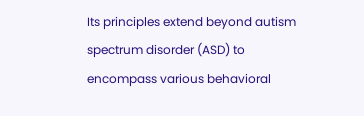Its principles extend beyond autism spectrum disorder (ASD) to encompass various behavioral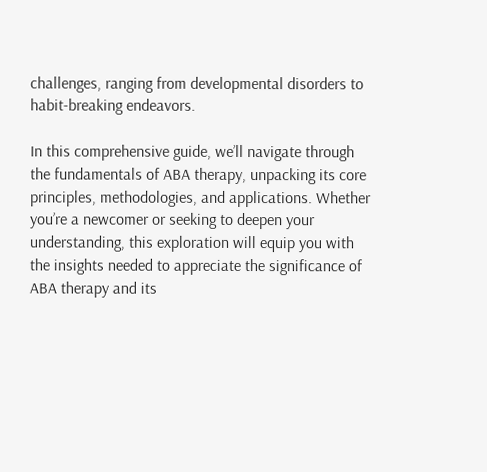challenges, ranging from developmental disorders to habit-breaking endeavors.

In this comprehensive guide, we’ll navigate through the fundamentals of ABA therapy, unpacking its core principles, methodologies, and applications. Whether you’re a newcomer or seeking to deepen your understanding, this exploration will equip you with the insights needed to appreciate the significance of ABA therapy and its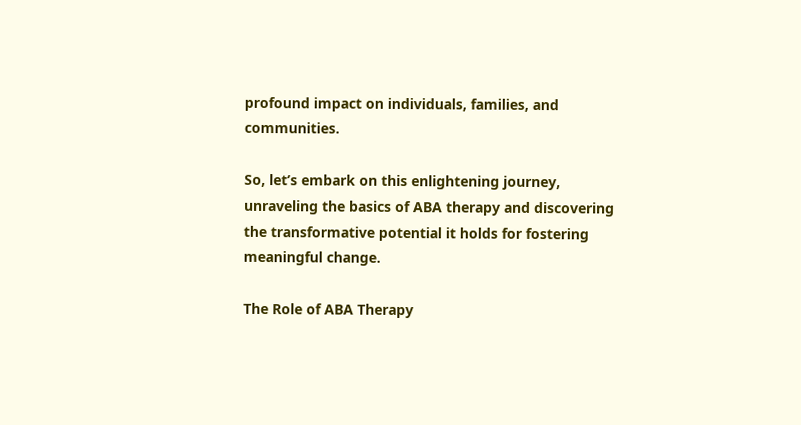profound impact on individuals, families, and communities.

So, let’s embark on this enlightening journey, unraveling the basics of ABA therapy and discovering the transformative potential it holds for fostering meaningful change.

The Role of ABA Therapy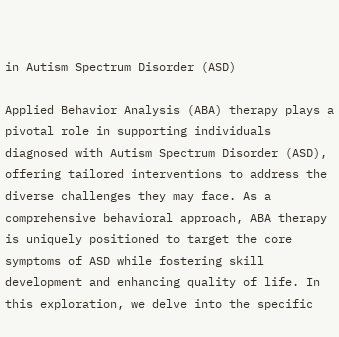in Autism Spectrum Disorder (ASD)

Applied Behavior Analysis (ABA) therapy plays a pivotal role in supporting individuals diagnosed with Autism Spectrum Disorder (ASD), offering tailored interventions to address the diverse challenges they may face. As a comprehensive behavioral approach, ABA therapy is uniquely positioned to target the core symptoms of ASD while fostering skill development and enhancing quality of life. In this exploration, we delve into the specific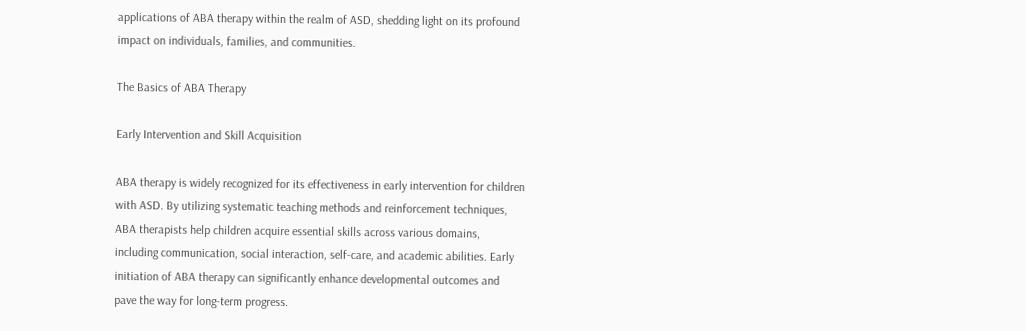applications of ABA therapy within the realm of ASD, shedding light on its profound impact on individuals, families, and communities.

The Basics of ABA Therapy

Early Intervention and Skill Acquisition

ABA therapy is widely recognized for its effectiveness in early intervention for children with ASD. By utilizing systematic teaching methods and reinforcement techniques, ABA therapists help children acquire essential skills across various domains, including communication, social interaction, self-care, and academic abilities. Early initiation of ABA therapy can significantly enhance developmental outcomes and pave the way for long-term progress.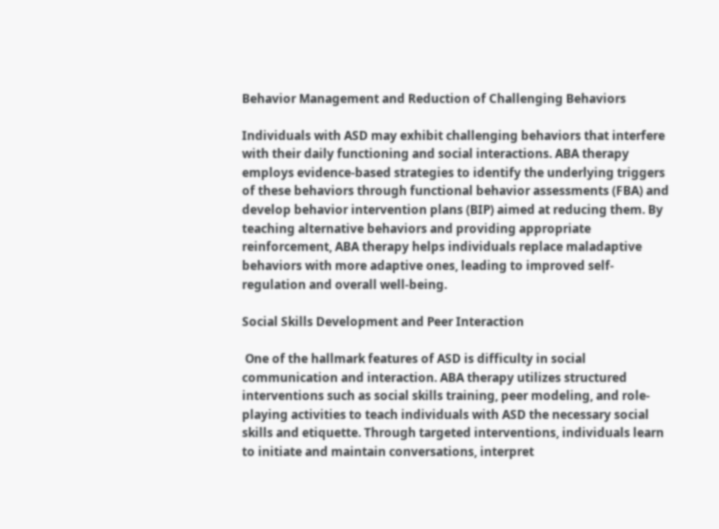Behavior Management and Reduction of Challenging Behaviors

Individuals with ASD may exhibit challenging behaviors that interfere with their daily functioning and social interactions. ABA therapy employs evidence-based strategies to identify the underlying triggers of these behaviors through functional behavior assessments (FBA) and develop behavior intervention plans (BIP) aimed at reducing them. By teaching alternative behaviors and providing appropriate reinforcement, ABA therapy helps individuals replace maladaptive behaviors with more adaptive ones, leading to improved self-regulation and overall well-being.

Social Skills Development and Peer Interaction

 One of the hallmark features of ASD is difficulty in social communication and interaction. ABA therapy utilizes structured interventions such as social skills training, peer modeling, and role-playing activities to teach individuals with ASD the necessary social skills and etiquette. Through targeted interventions, individuals learn to initiate and maintain conversations, interpret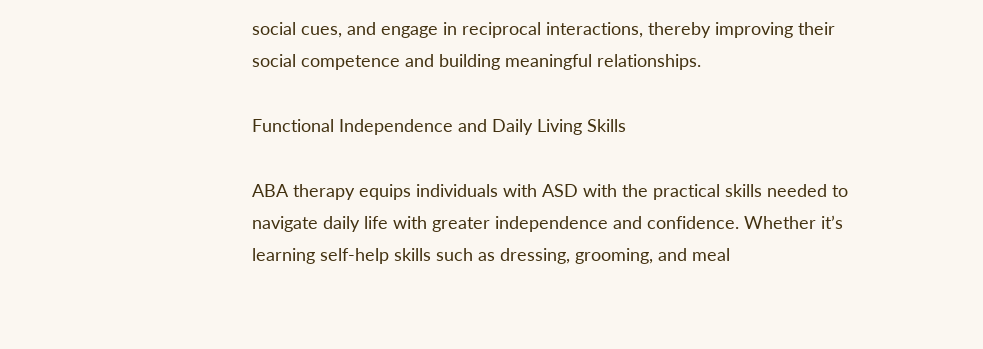social cues, and engage in reciprocal interactions, thereby improving their social competence and building meaningful relationships.

Functional Independence and Daily Living Skills

ABA therapy equips individuals with ASD with the practical skills needed to navigate daily life with greater independence and confidence. Whether it’s learning self-help skills such as dressing, grooming, and meal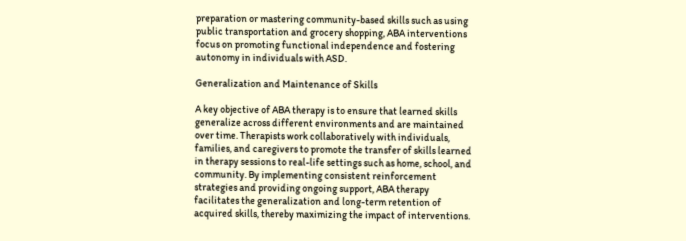preparation or mastering community-based skills such as using public transportation and grocery shopping, ABA interventions focus on promoting functional independence and fostering autonomy in individuals with ASD.

Generalization and Maintenance of Skills

A key objective of ABA therapy is to ensure that learned skills generalize across different environments and are maintained over time. Therapists work collaboratively with individuals, families, and caregivers to promote the transfer of skills learned in therapy sessions to real-life settings such as home, school, and community. By implementing consistent reinforcement strategies and providing ongoing support, ABA therapy facilitates the generalization and long-term retention of acquired skills, thereby maximizing the impact of interventions.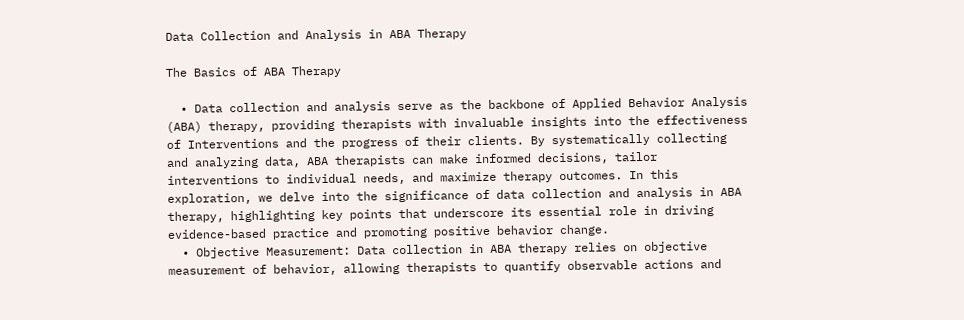Data Collection and Analysis in ABA Therapy

The Basics of ABA Therapy

  • Data collection and analysis serve as the backbone of Applied Behavior Analysis (ABA) therapy, providing therapists with invaluable insights into the effectiveness of Interventions and the progress of their clients. By systematically collecting and analyzing data, ABA therapists can make informed decisions, tailor interventions to individual needs, and maximize therapy outcomes. In this exploration, we delve into the significance of data collection and analysis in ABA therapy, highlighting key points that underscore its essential role in driving evidence-based practice and promoting positive behavior change.
  • Objective Measurement: Data collection in ABA therapy relies on objective measurement of behavior, allowing therapists to quantify observable actions and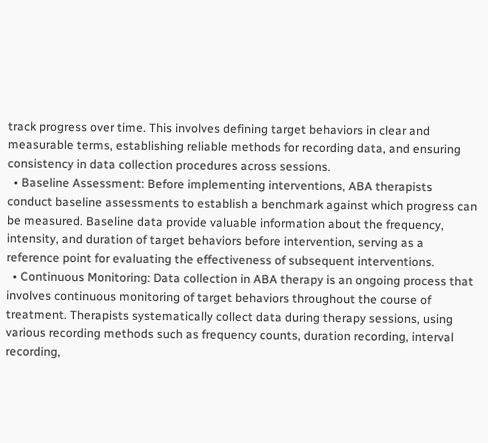track progress over time. This involves defining target behaviors in clear and measurable terms, establishing reliable methods for recording data, and ensuring consistency in data collection procedures across sessions.
  • Baseline Assessment: Before implementing interventions, ABA therapists conduct baseline assessments to establish a benchmark against which progress can be measured. Baseline data provide valuable information about the frequency, intensity, and duration of target behaviors before intervention, serving as a reference point for evaluating the effectiveness of subsequent interventions.
  • Continuous Monitoring: Data collection in ABA therapy is an ongoing process that involves continuous monitoring of target behaviors throughout the course of treatment. Therapists systematically collect data during therapy sessions, using various recording methods such as frequency counts, duration recording, interval recording,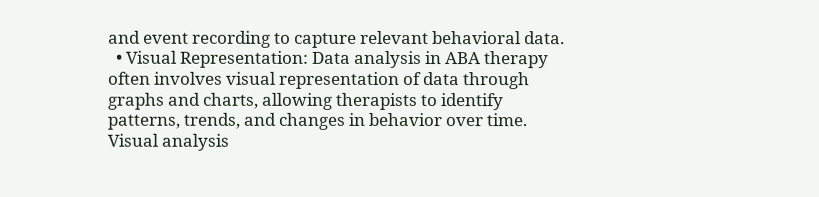and event recording to capture relevant behavioral data.
  • Visual Representation: Data analysis in ABA therapy often involves visual representation of data through graphs and charts, allowing therapists to identify patterns, trends, and changes in behavior over time. Visual analysis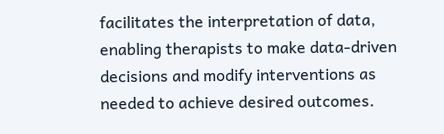facilitates the interpretation of data, enabling therapists to make data-driven decisions and modify interventions as needed to achieve desired outcomes.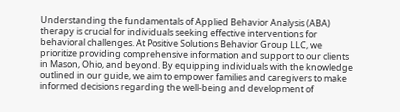Understanding the fundamentals of Applied Behavior Analysis (ABA) therapy is crucial for individuals seeking effective interventions for behavioral challenges. At Positive Solutions Behavior Group LLC, we prioritize providing comprehensive information and support to our clients in Mason, Ohio, and beyond. By equipping individuals with the knowledge outlined in our guide, we aim to empower families and caregivers to make informed decisions regarding the well-being and development of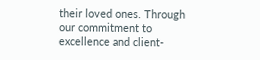their loved ones. Through our commitment to excellence and client-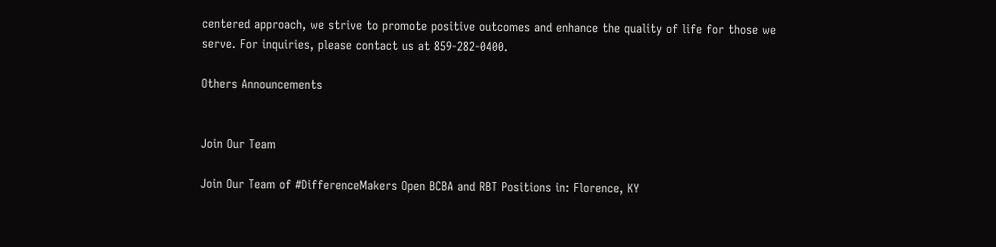centered approach, we strive to promote positive outcomes and enhance the quality of life for those we serve. For inquiries, please contact us at 859-282-0400.

Others Announcements


Join Our Team

Join Our Team of #DifferenceMakers Open BCBA and RBT Positions in: Florence, KY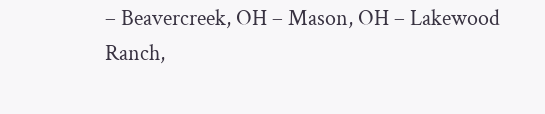– Beavercreek, OH – Mason, OH – Lakewood Ranch,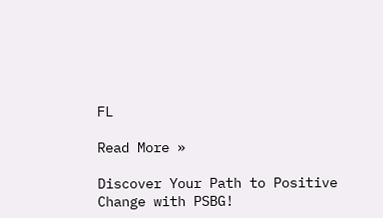FL

Read More »

Discover Your Path to Positive Change with PSBG!